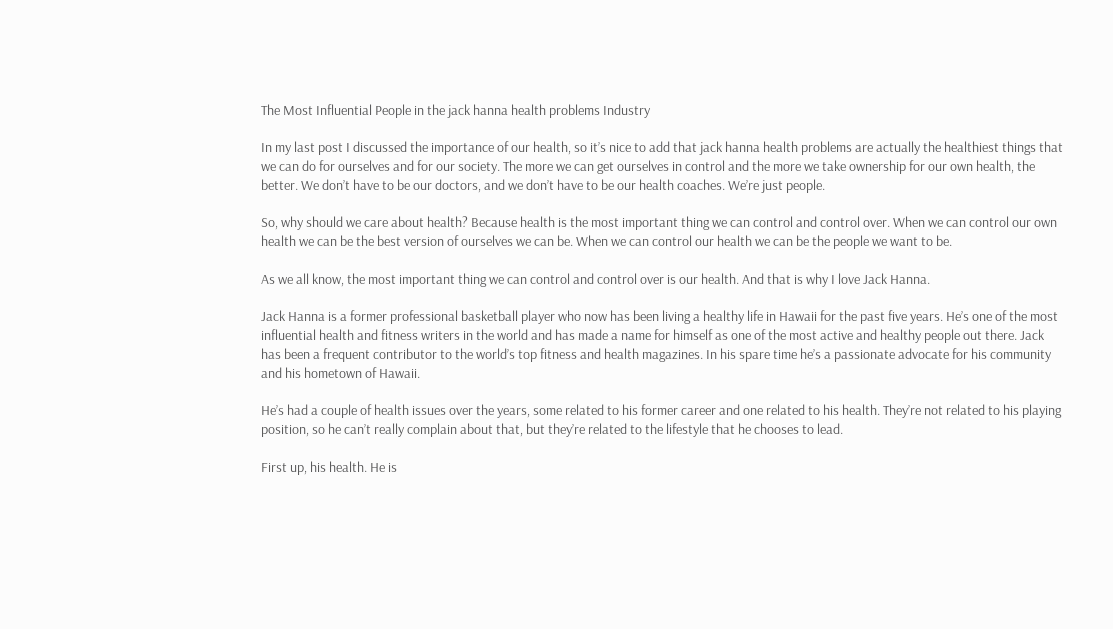The Most Influential People in the jack hanna health problems Industry

In my last post I discussed the importance of our health, so it’s nice to add that jack hanna health problems are actually the healthiest things that we can do for ourselves and for our society. The more we can get ourselves in control and the more we take ownership for our own health, the better. We don’t have to be our doctors, and we don’t have to be our health coaches. We’re just people.

So, why should we care about health? Because health is the most important thing we can control and control over. When we can control our own health we can be the best version of ourselves we can be. When we can control our health we can be the people we want to be.

As we all know, the most important thing we can control and control over is our health. And that is why I love Jack Hanna.

Jack Hanna is a former professional basketball player who now has been living a healthy life in Hawaii for the past five years. He’s one of the most influential health and fitness writers in the world and has made a name for himself as one of the most active and healthy people out there. Jack has been a frequent contributor to the world’s top fitness and health magazines. In his spare time he’s a passionate advocate for his community and his hometown of Hawaii.

He’s had a couple of health issues over the years, some related to his former career and one related to his health. They’re not related to his playing position, so he can’t really complain about that, but they’re related to the lifestyle that he chooses to lead.

First up, his health. He is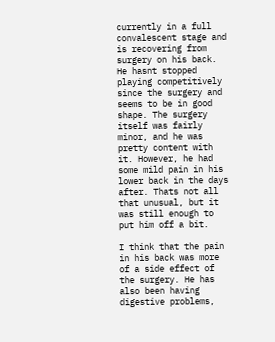currently in a full convalescent stage and is recovering from surgery on his back. He hasnt stopped playing competitively since the surgery and seems to be in good shape. The surgery itself was fairly minor, and he was pretty content with it. However, he had some mild pain in his lower back in the days after. Thats not all that unusual, but it was still enough to put him off a bit.

I think that the pain in his back was more of a side effect of the surgery. He has also been having digestive problems,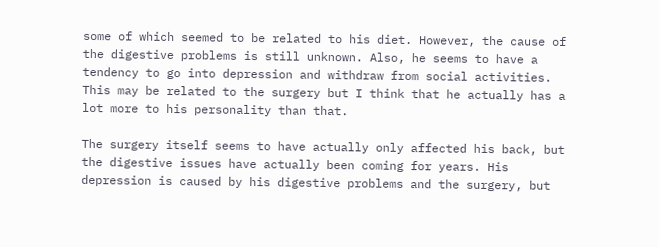some of which seemed to be related to his diet. However, the cause of the digestive problems is still unknown. Also, he seems to have a tendency to go into depression and withdraw from social activities. This may be related to the surgery but I think that he actually has a lot more to his personality than that.

The surgery itself seems to have actually only affected his back, but the digestive issues have actually been coming for years. His depression is caused by his digestive problems and the surgery, but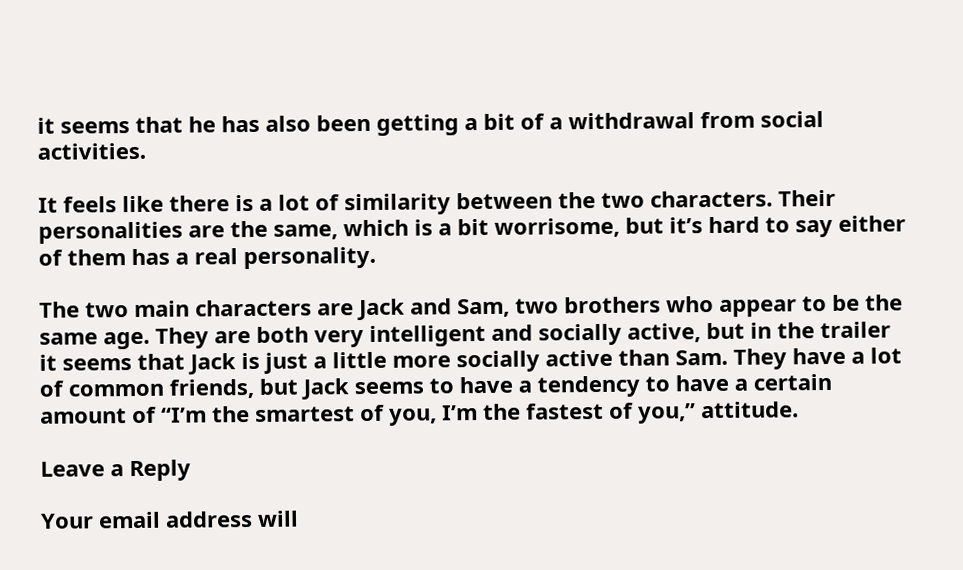it seems that he has also been getting a bit of a withdrawal from social activities.

It feels like there is a lot of similarity between the two characters. Their personalities are the same, which is a bit worrisome, but it’s hard to say either of them has a real personality.

The two main characters are Jack and Sam, two brothers who appear to be the same age. They are both very intelligent and socially active, but in the trailer it seems that Jack is just a little more socially active than Sam. They have a lot of common friends, but Jack seems to have a tendency to have a certain amount of “I’m the smartest of you, I’m the fastest of you,” attitude.

Leave a Reply

Your email address will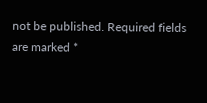not be published. Required fields are marked *